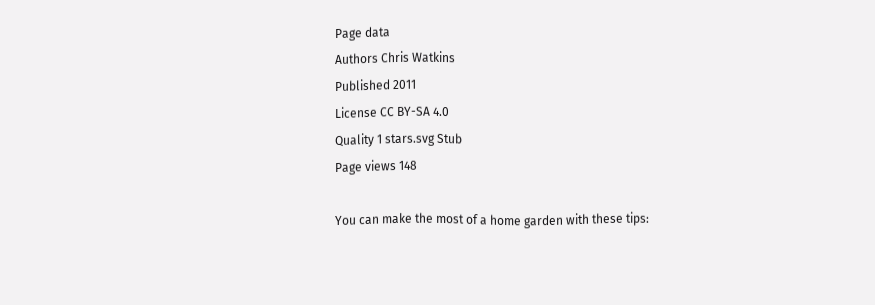Page data
Authors Chris Watkins
Published 2011
License CC BY-SA 4.0
Quality 1 stars.svg Stub
Page views 148

You can make the most of a home garden with these tips: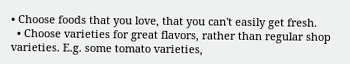• Choose foods that you love, that you can't easily get fresh.
  • Choose varieties for great flavors, rather than regular shop varieties. E.g. some tomato varieties,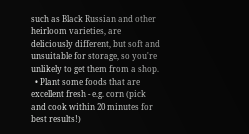such as Black Russian and other heirloom varieties, are deliciously different, but soft and unsuitable for storage, so you're unlikely to get them from a shop.
  • Plant some foods that are excellent fresh - e.g. corn (pick and cook within 20 minutes for best results!)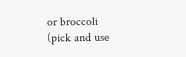or broccoli (pick and use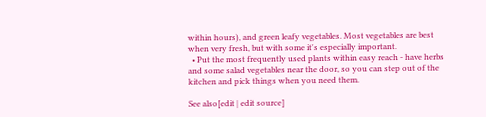within hours), and green leafy vegetables. Most vegetables are best when very fresh, but with some it's especially important.
  • Put the most frequently used plants within easy reach - have herbs and some salad vegetables near the door, so you can step out of the kitchen and pick things when you need them.

See also[edit | edit source]